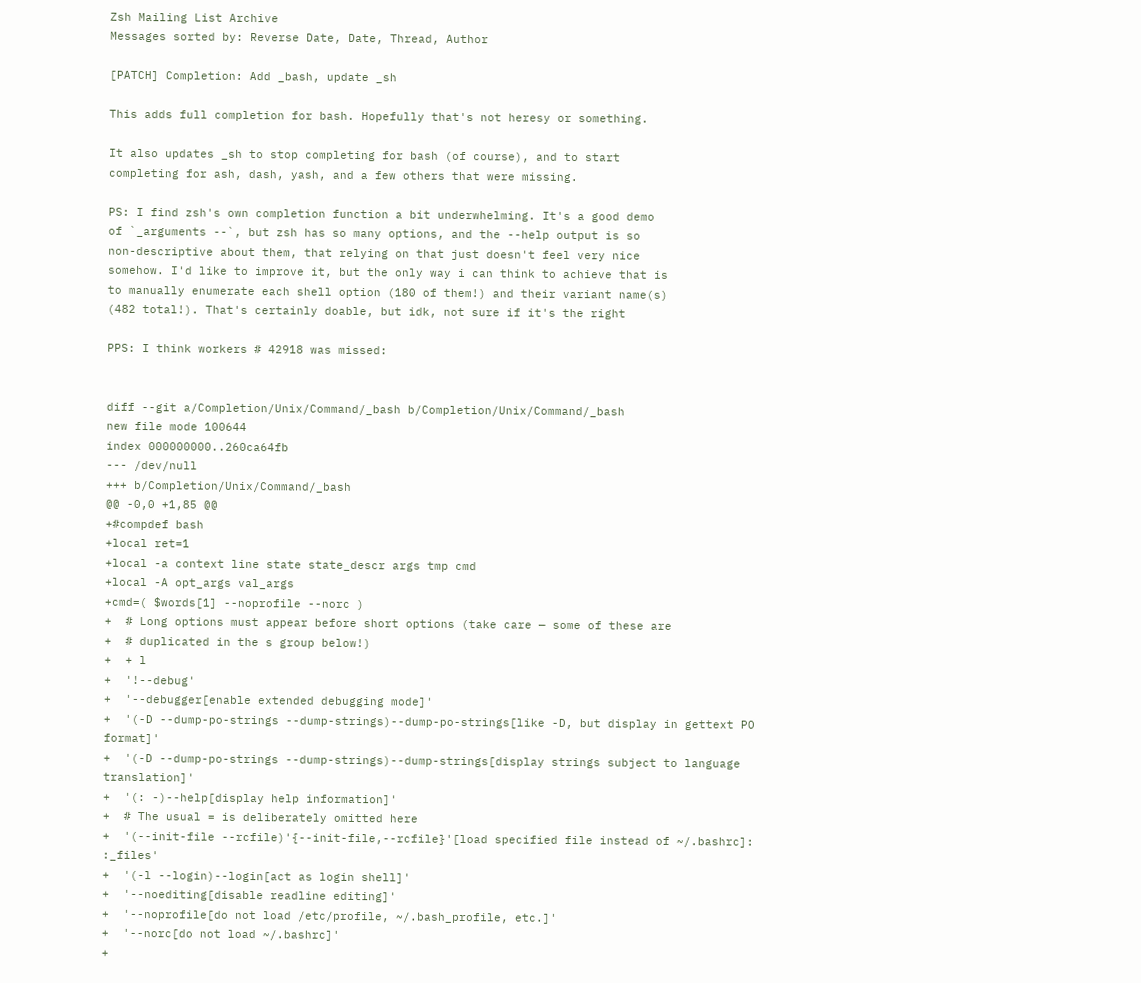Zsh Mailing List Archive
Messages sorted by: Reverse Date, Date, Thread, Author

[PATCH] Completion: Add _bash, update _sh

This adds full completion for bash. Hopefully that's not heresy or something.

It also updates _sh to stop completing for bash (of course), and to start
completing for ash, dash, yash, and a few others that were missing.

PS: I find zsh's own completion function a bit underwhelming. It's a good demo
of `_arguments --`, but zsh has so many options, and the --help output is so
non-descriptive about them, that relying on that just doesn't feel very nice
somehow. I'd like to improve it, but the only way i can think to achieve that is
to manually enumerate each shell option (180 of them!) and their variant name(s)
(482 total!). That's certainly doable, but idk, not sure if it's the right

PPS: I think workers # 42918 was missed:


diff --git a/Completion/Unix/Command/_bash b/Completion/Unix/Command/_bash
new file mode 100644
index 000000000..260ca64fb
--- /dev/null
+++ b/Completion/Unix/Command/_bash
@@ -0,0 +1,85 @@
+#compdef bash
+local ret=1
+local -a context line state state_descr args tmp cmd
+local -A opt_args val_args
+cmd=( $words[1] --noprofile --norc )
+  # Long options must appear before short options (take care — some of these are
+  # duplicated in the s group below!)
+  + l
+  '!--debug'
+  '--debugger[enable extended debugging mode]'
+  '(-D --dump-po-strings --dump-strings)--dump-po-strings[like -D, but display in gettext PO format]'
+  '(-D --dump-po-strings --dump-strings)--dump-strings[display strings subject to language translation]'
+  '(: -)--help[display help information]'
+  # The usual = is deliberately omitted here
+  '(--init-file --rcfile)'{--init-file,--rcfile}'[load specified file instead of ~/.bashrc]: :_files'
+  '(-l --login)--login[act as login shell]'
+  '--noediting[disable readline editing]'
+  '--noprofile[do not load /etc/profile, ~/.bash_profile, etc.]'
+  '--norc[do not load ~/.bashrc]'
+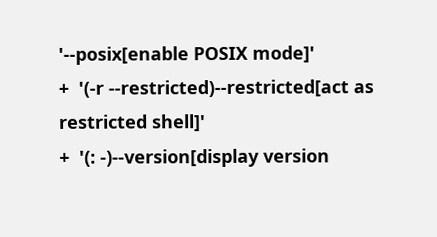'--posix[enable POSIX mode]'
+  '(-r --restricted)--restricted[act as restricted shell]'
+  '(: -)--version[display version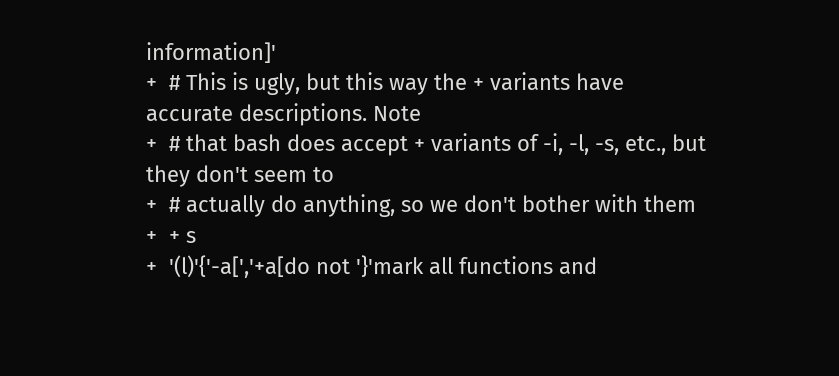information]'
+  # This is ugly, but this way the + variants have accurate descriptions. Note
+  # that bash does accept + variants of -i, -l, -s, etc., but they don't seem to
+  # actually do anything, so we don't bother with them
+  + s
+  '(l)'{'-a[','+a[do not '}'mark all functions and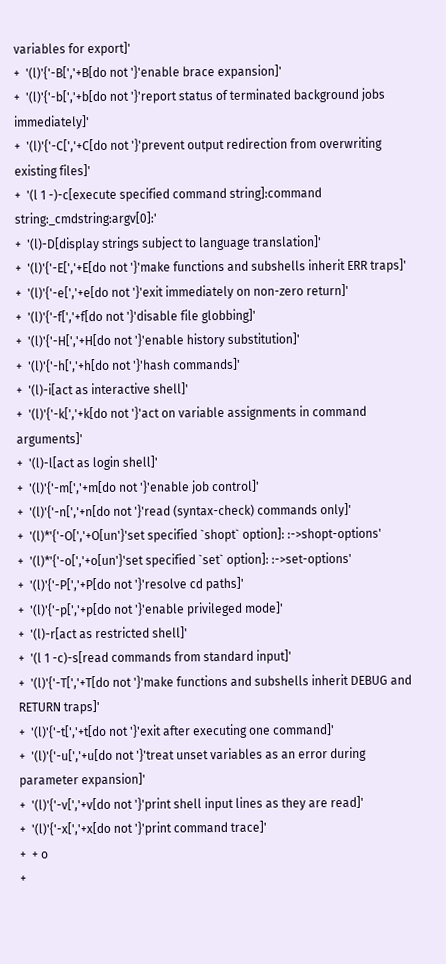variables for export]'
+  '(l)'{'-B[','+B[do not '}'enable brace expansion]'
+  '(l)'{'-b[','+b[do not '}'report status of terminated background jobs immediately]'
+  '(l)'{'-C[','+C[do not '}'prevent output redirection from overwriting existing files]'
+  '(l 1 -)-c[execute specified command string]:command string:_cmdstring:argv[0]:'
+  '(l)-D[display strings subject to language translation]'
+  '(l)'{'-E[','+E[do not '}'make functions and subshells inherit ERR traps]'
+  '(l)'{'-e[','+e[do not '}'exit immediately on non-zero return]'
+  '(l)'{'-f[','+f[do not '}'disable file globbing]'
+  '(l)'{'-H[','+H[do not '}'enable history substitution]'
+  '(l)'{'-h[','+h[do not '}'hash commands]'
+  '(l)-i[act as interactive shell]'
+  '(l)'{'-k[','+k[do not '}'act on variable assignments in command arguments]'
+  '(l)-l[act as login shell]'
+  '(l)'{'-m[','+m[do not '}'enable job control]'
+  '(l)'{'-n[','+n[do not '}'read (syntax-check) commands only]'
+  '(l)*'{'-O[','+O[un'}'set specified `shopt` option]: :->shopt-options'
+  '(l)*'{'-o[','+o[un'}'set specified `set` option]: :->set-options'
+  '(l)'{'-P[','+P[do not '}'resolve cd paths]'
+  '(l)'{'-p[','+p[do not '}'enable privileged mode]'
+  '(l)-r[act as restricted shell]'
+  '(l 1 -c)-s[read commands from standard input]'
+  '(l)'{'-T[','+T[do not '}'make functions and subshells inherit DEBUG and RETURN traps]'
+  '(l)'{'-t[','+t[do not '}'exit after executing one command]'
+  '(l)'{'-u[','+u[do not '}'treat unset variables as an error during parameter expansion]'
+  '(l)'{'-v[','+v[do not '}'print shell input lines as they are read]'
+  '(l)'{'-x[','+x[do not '}'print command trace]'
+  + o
+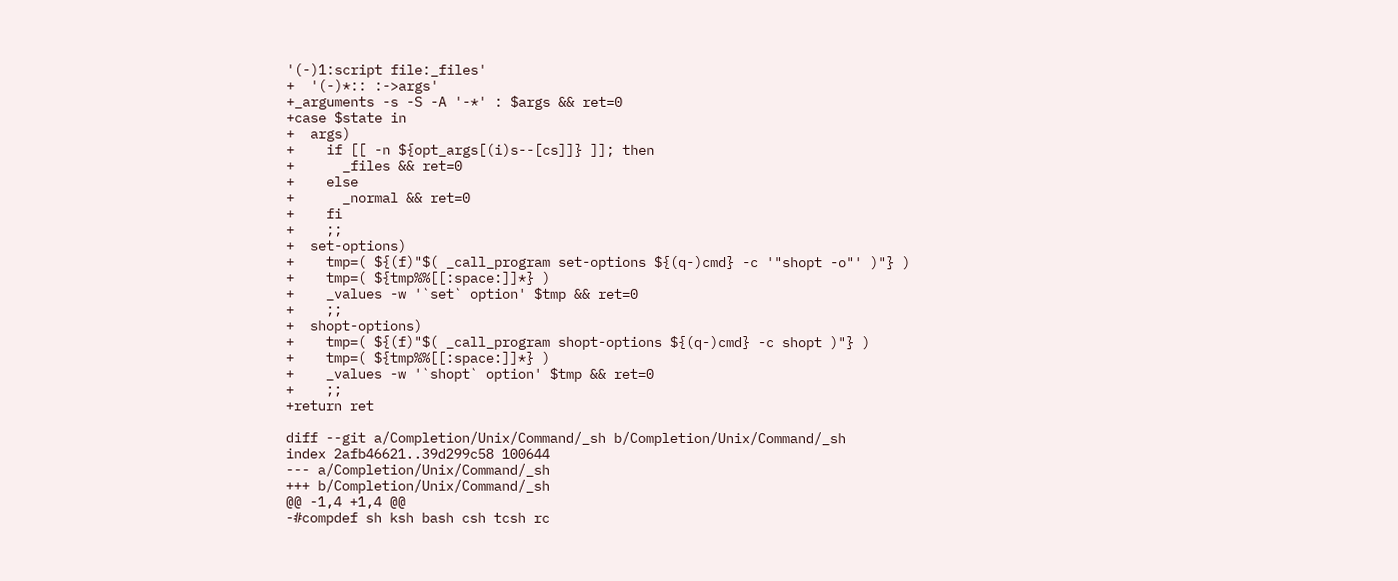'(-)1:script file:_files'
+  '(-)*:: :->args'
+_arguments -s -S -A '-*' : $args && ret=0
+case $state in
+  args)
+    if [[ -n ${opt_args[(i)s--[cs]]} ]]; then
+      _files && ret=0
+    else
+      _normal && ret=0
+    fi
+    ;;
+  set-options)
+    tmp=( ${(f)"$( _call_program set-options ${(q-)cmd} -c '"shopt -o"' )"} )
+    tmp=( ${tmp%%[[:space:]]*} )
+    _values -w '`set` option' $tmp && ret=0
+    ;;
+  shopt-options)
+    tmp=( ${(f)"$( _call_program shopt-options ${(q-)cmd} -c shopt )"} )
+    tmp=( ${tmp%%[[:space:]]*} )
+    _values -w '`shopt` option' $tmp && ret=0
+    ;;
+return ret

diff --git a/Completion/Unix/Command/_sh b/Completion/Unix/Command/_sh
index 2afb46621..39d299c58 100644
--- a/Completion/Unix/Command/_sh
+++ b/Completion/Unix/Command/_sh
@@ -1,4 +1,4 @@
-#compdef sh ksh bash csh tcsh rc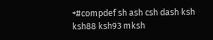+#compdef sh ash csh dash ksh ksh88 ksh93 mksh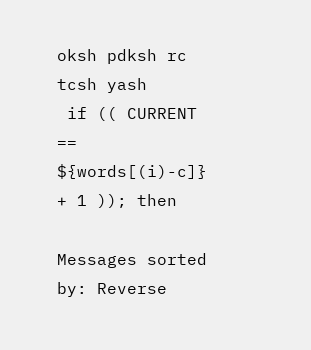oksh pdksh rc tcsh yash
 if (( CURRENT == ${words[(i)-c]} + 1 )); then

Messages sorted by: Reverse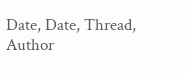Date, Date, Thread, Author